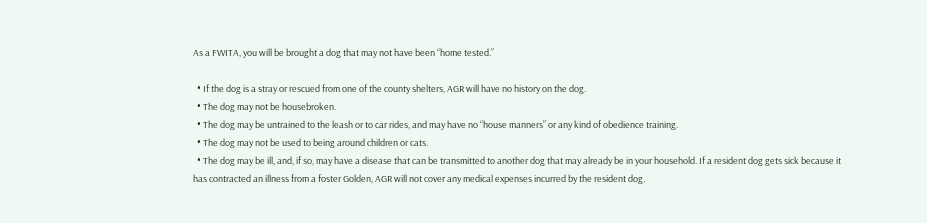As a FWITA, you will be brought a dog that may not have been “home tested.”

  • If the dog is a stray or rescued from one of the county shelters, AGR will have no history on the dog.
  • The dog may not be housebroken.
  • The dog may be untrained to the leash or to car rides, and may have no “house manners” or any kind of obedience training.
  • The dog may not be used to being around children or cats.
  • The dog may be ill, and, if so, may have a disease that can be transmitted to another dog that may already be in your household. If a resident dog gets sick because it has contracted an illness from a foster Golden, AGR will not cover any medical expenses incurred by the resident dog.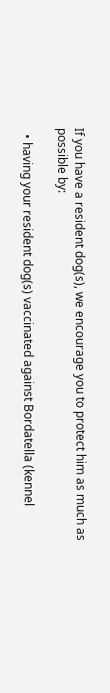If you have a resident dog(s), we encourage you to protect him as much as possible by:

  • having your resident dog(s) vaccinated against Bordatella (kennel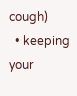cough)
  • keeping your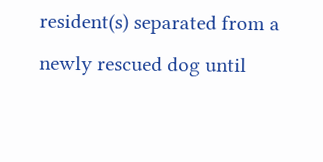resident(s) separated from a newly rescued dog until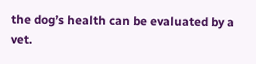the dog’s health can be evaluated by a vet.